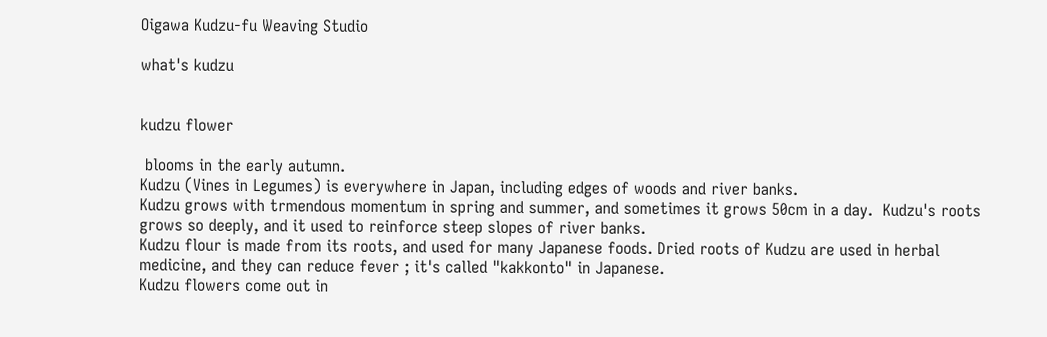Oigawa Kudzu-fu Weaving Studio

what's kudzu


kudzu flower

 blooms in the early autumn.
Kudzu (Vines in Legumes) is everywhere in Japan, including edges of woods and river banks.
Kudzu grows with trmendous momentum in spring and summer, and sometimes it grows 50cm in a day.  Kudzu's roots grows so deeply, and it used to reinforce steep slopes of river banks.
Kudzu flour is made from its roots, and used for many Japanese foods. Dried roots of Kudzu are used in herbal medicine, and they can reduce fever ; it's called "kakkonto" in Japanese.
Kudzu flowers come out in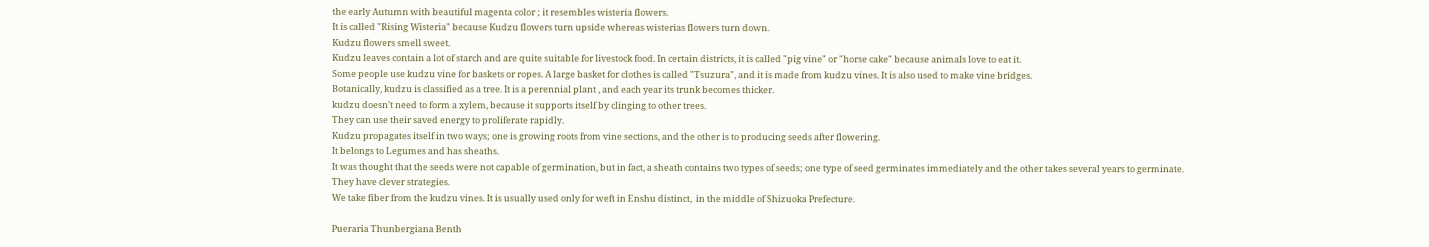the early Autumn with beautiful magenta color ; it resembles wisteria flowers.
It is called "Rising Wisteria" because Kudzu flowers turn upside whereas wisterias flowers turn down.
Kudzu flowers smell sweet.
Kudzu leaves contain a lot of starch and are quite suitable for livestock food. In certain districts, it is called "pig vine" or "horse cake" because animals love to eat it.
Some people use kudzu vine for baskets or ropes. A large basket for clothes is called "Tsuzura", and it is made from kudzu vines. It is also used to make vine bridges.
Botanically, kudzu is classified as a tree. It is a perennial plant , and each year its trunk becomes thicker.
kudzu doesn't need to form a xylem, because it supports itself by clinging to other trees.
They can use their saved energy to proliferate rapidly.
Kudzu propagates itself in two ways; one is growing roots from vine sections, and the other is to producing seeds after flowering.
It belongs to Legumes and has sheaths.
It was thought that the seeds were not capable of germination, but in fact, a sheath contains two types of seeds; one type of seed germinates immediately and the other takes several years to germinate.
They have clever strategies.
We take fiber from the kudzu vines. It is usually used only for weft in Enshu distinct,  in the middle of Shizuoka Prefecture.

Pueraria Thunbergiana Benth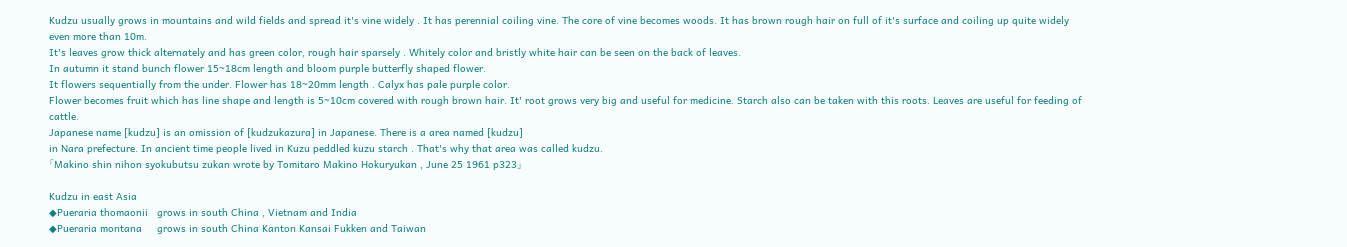Kudzu usually grows in mountains and wild fields and spread it's vine widely . It has perennial coiling vine. The core of vine becomes woods. It has brown rough hair on full of it's surface and coiling up quite widely even more than 10m.
It's leaves grow thick alternately and has green color, rough hair sparsely . Whitely color and bristly white hair can be seen on the back of leaves.
In autumn it stand bunch flower 15~18cm length and bloom purple butterfly shaped flower.
It flowers sequentially from the under. Flower has 18~20mm length . Calyx has pale purple color.
Flower becomes fruit which has line shape and length is 5~10cm covered with rough brown hair. It' root grows very big and useful for medicine. Starch also can be taken with this roots. Leaves are useful for feeding of cattle.
Japanese name [kudzu] is an omission of [kudzukazura] in Japanese. There is a area named [kudzu]
in Nara prefecture. In ancient time people lived in Kuzu peddled kuzu starch . That's why that area was called kudzu.
「Makino shin nihon syokubutsu zukan wrote by Tomitaro Makino Hokuryukan , June 25 1961 p323」

Kudzu in east Asia
◆Pueraria thomaonii   grows in south China , Vietnam and India
◆Pueraria montana     grows in south China Kanton Kansai Fukken and Taiwan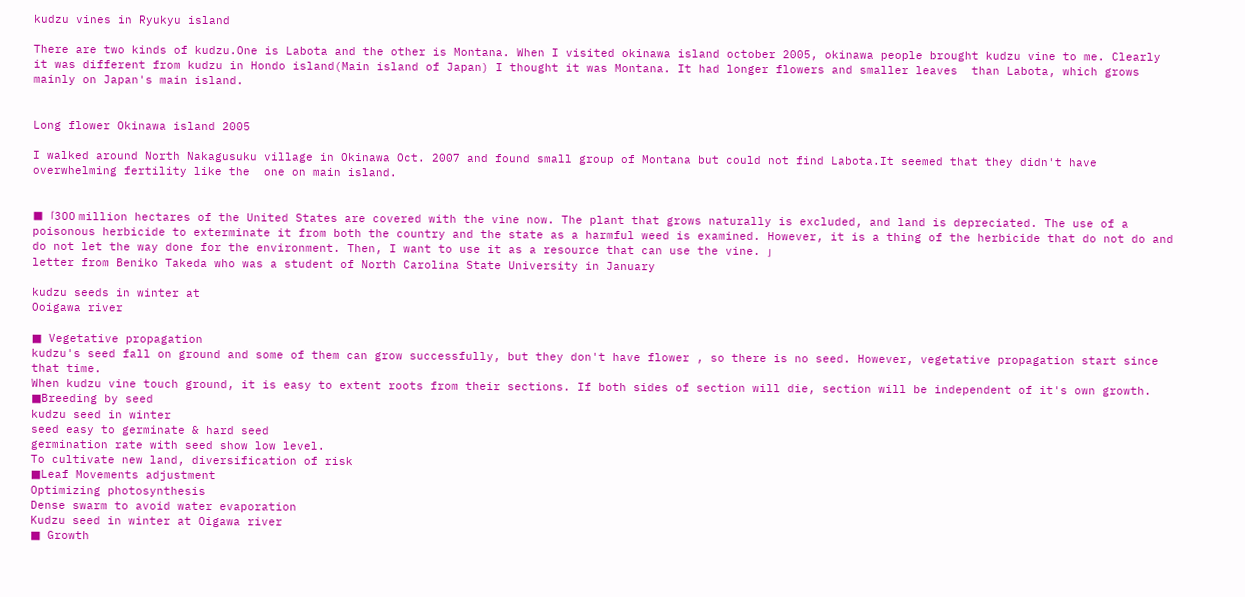kudzu vines in Ryukyu island

There are two kinds of kudzu.One is Labota and the other is Montana. When I visited okinawa island october 2005, okinawa people brought kudzu vine to me. Clearly it was different from kudzu in Hondo island(Main island of Japan) I thought it was Montana. It had longer flowers and smaller leaves  than Labota, which grows mainly on Japan's main island.


Long flower Okinawa island 2005

I walked around North Nakagusuku village in Okinawa Oct. 2007 and found small group of Montana but could not find Labota.It seemed that they didn't have overwhelming fertility like the  one on main island.


■「300 million hectares of the United States are covered with the vine now. The plant that grows naturally is excluded, and land is depreciated. The use of a poisonous herbicide to exterminate it from both the country and the state as a harmful weed is examined. However, it is a thing of the herbicide that do not do and do not let the way done for the environment. Then, I want to use it as a resource that can use the vine. 」
letter from Beniko Takeda who was a student of North Carolina State University in January

kudzu seeds in winter at
Ooigawa river

■ Vegetative propagation
kudzu's seed fall on ground and some of them can grow successfully, but they don't have flower , so there is no seed. However, vegetative propagation start since that time.
When kudzu vine touch ground, it is easy to extent roots from their sections. If both sides of section will die, section will be independent of it's own growth.
■Breeding by seed
kudzu seed in winter
seed easy to germinate & hard seed
germination rate with seed show low level.
To cultivate new land, diversification of risk
■Leaf Movements adjustment
Optimizing photosynthesis
Dense swarm to avoid water evaporation
Kudzu seed in winter at Oigawa river
■ Growth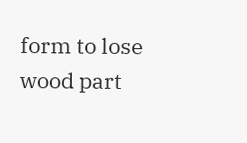form to lose wood part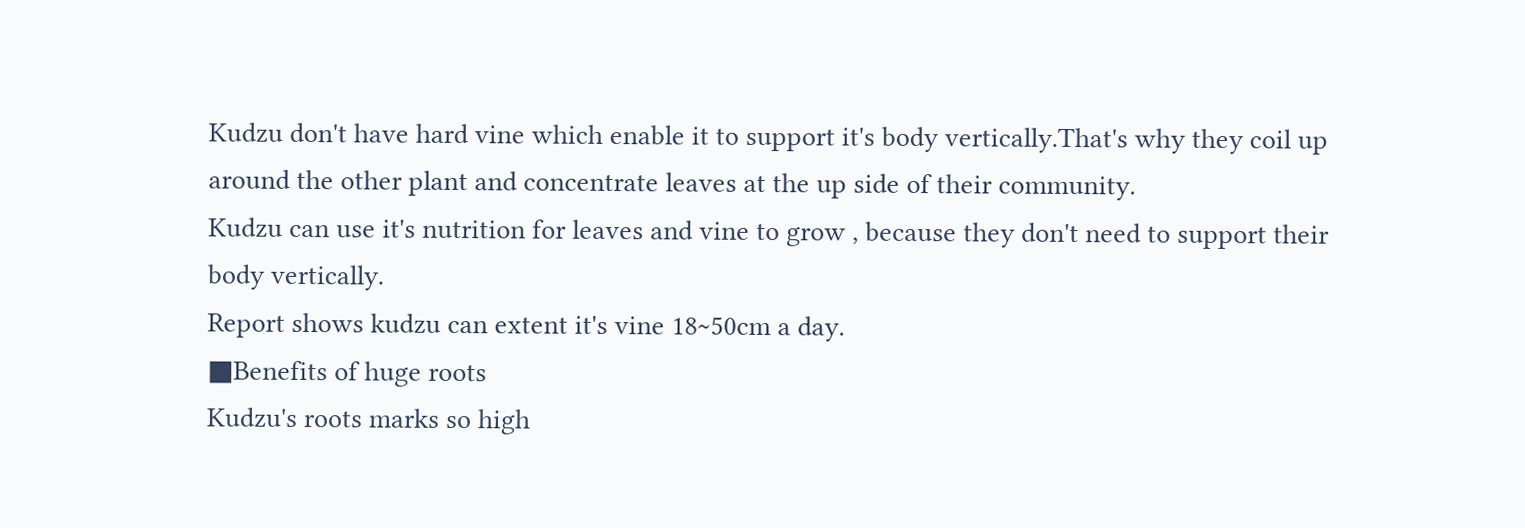Kudzu don't have hard vine which enable it to support it's body vertically.That's why they coil up around the other plant and concentrate leaves at the up side of their community.
Kudzu can use it's nutrition for leaves and vine to grow , because they don't need to support their body vertically.
Report shows kudzu can extent it's vine 18~50cm a day.
■Benefits of huge roots
Kudzu's roots marks so high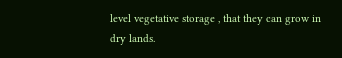level vegetative storage , that they can grow in dry lands.